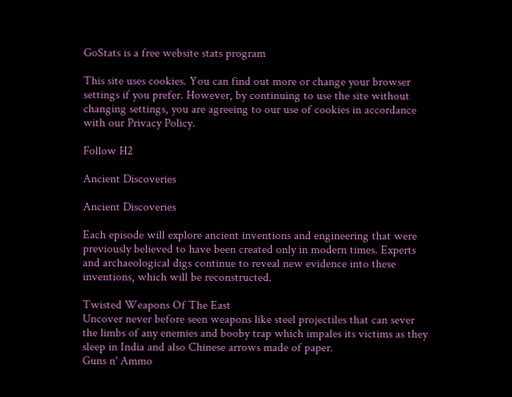GoStats is a free website stats program

This site uses cookies. You can find out more or change your browser settings if you prefer. However, by continuing to use the site without changing settings, you are agreeing to our use of cookies in accordance with our Privacy Policy.

Follow H2

Ancient Discoveries

Ancient Discoveries

Each episode will explore ancient inventions and engineering that were previously believed to have been created only in modern times. Experts and archaeological digs continue to reveal new evidence into these inventions, which will be reconstructed.

Twisted Weapons Of The East
Uncover never before seen weapons like steel projectiles that can sever the limbs of any enemies and booby trap which impales its victims as they sleep in India and also Chinese arrows made of paper.
Guns n' Ammo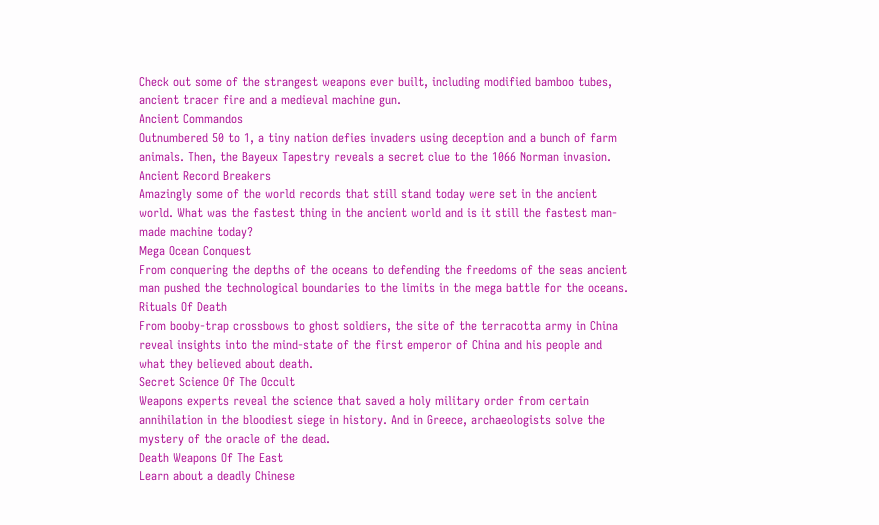Check out some of the strangest weapons ever built, including modified bamboo tubes, ancient tracer fire and a medieval machine gun.
Ancient Commandos
Outnumbered 50 to 1, a tiny nation defies invaders using deception and a bunch of farm animals. Then, the Bayeux Tapestry reveals a secret clue to the 1066 Norman invasion.
Ancient Record Breakers
Amazingly some of the world records that still stand today were set in the ancient world. What was the fastest thing in the ancient world and is it still the fastest man-made machine today?
Mega Ocean Conquest
From conquering the depths of the oceans to defending the freedoms of the seas ancient man pushed the technological boundaries to the limits in the mega battle for the oceans.
Rituals Of Death
From booby-trap crossbows to ghost soldiers, the site of the terracotta army in China reveal insights into the mind-state of the first emperor of China and his people and what they believed about death.
Secret Science Of The Occult
Weapons experts reveal the science that saved a holy military order from certain annihilation in the bloodiest siege in history. And in Greece, archaeologists solve the mystery of the oracle of the dead.
Death Weapons Of The East
Learn about a deadly Chinese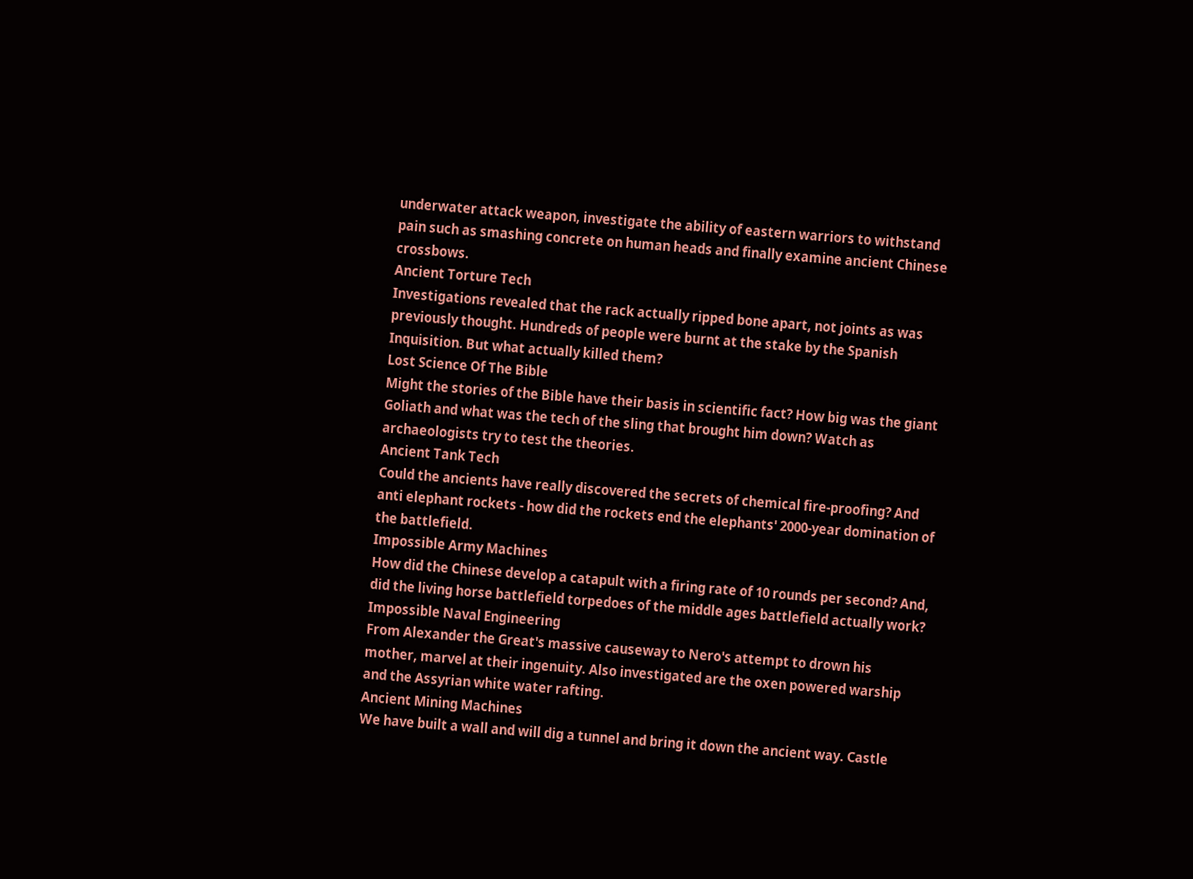underwater attack weapon, investigate the ability of eastern warriors to withstand pain such as smashing concrete on human heads and finally examine ancient Chinese crossbows.
Ancient Torture Tech
Investigations revealed that the rack actually ripped bone apart, not joints as was previously thought. Hundreds of people were burnt at the stake by the Spanish Inquisition. But what actually killed them?
Lost Science Of The Bible
Might the stories of the Bible have their basis in scientific fact? How big was the giant Goliath and what was the tech of the sling that brought him down? Watch as archaeologists try to test the theories.
Ancient Tank Tech
Could the ancients have really discovered the secrets of chemical fire-proofing? And anti elephant rockets - how did the rockets end the elephants' 2000-year domination of the battlefield.
Impossible Army Machines
How did the Chinese develop a catapult with a firing rate of 10 rounds per second? And, did the living horse battlefield torpedoes of the middle ages battlefield actually work?
Impossible Naval Engineering
From Alexander the Great's massive causeway to Nero's attempt to drown his mother, marvel at their ingenuity. Also investigated are the oxen powered warship and the Assyrian white water rafting.
Ancient Mining Machines
We have built a wall and will dig a tunnel and bring it down the ancient way. Castle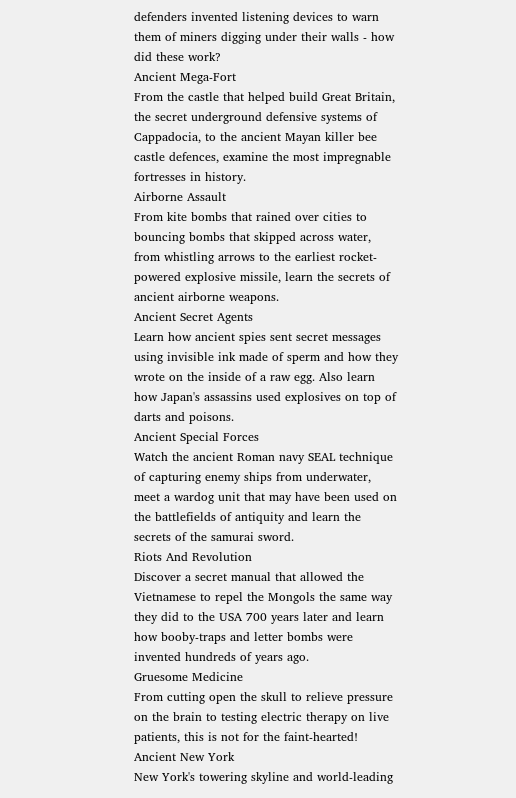defenders invented listening devices to warn them of miners digging under their walls - how did these work?
Ancient Mega-Fort
From the castle that helped build Great Britain, the secret underground defensive systems of Cappadocia, to the ancient Mayan killer bee castle defences, examine the most impregnable fortresses in history.
Airborne Assault
From kite bombs that rained over cities to bouncing bombs that skipped across water, from whistling arrows to the earliest rocket-powered explosive missile, learn the secrets of ancient airborne weapons.
Ancient Secret Agents
Learn how ancient spies sent secret messages using invisible ink made of sperm and how they wrote on the inside of a raw egg. Also learn how Japan's assassins used explosives on top of darts and poisons.
Ancient Special Forces
Watch the ancient Roman navy SEAL technique of capturing enemy ships from underwater, meet a wardog unit that may have been used on the battlefields of antiquity and learn the secrets of the samurai sword.
Riots And Revolution
Discover a secret manual that allowed the Vietnamese to repel the Mongols the same way they did to the USA 700 years later and learn how booby-traps and letter bombs were invented hundreds of years ago.
Gruesome Medicine
From cutting open the skull to relieve pressure on the brain to testing electric therapy on live patients, this is not for the faint-hearted!
Ancient New York
New York's towering skyline and world-leading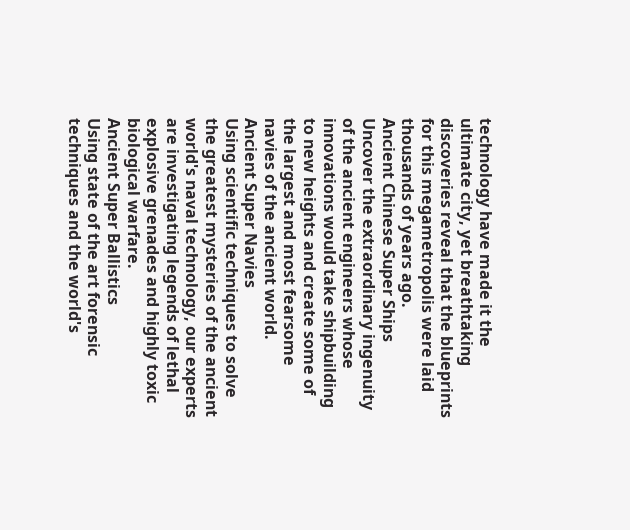technology have made it the ultimate city, yet breathtaking discoveries reveal that the blueprints for this megametropolis were laid thousands of years ago.
Ancient Chinese Super Ships
Uncover the extraordinary ingenuity of the ancient engineers whose innovations would take shipbuilding to new heights and create some of the largest and most fearsome navies of the ancient world.
Ancient Super Navies
Using scientific techniques to solve the greatest mysteries of the ancient world's naval technology, our experts are investigating legends of lethal explosive grenades and highly toxic biological warfare.
Ancient Super Ballistics
Using state of the art forensic techniques and the world's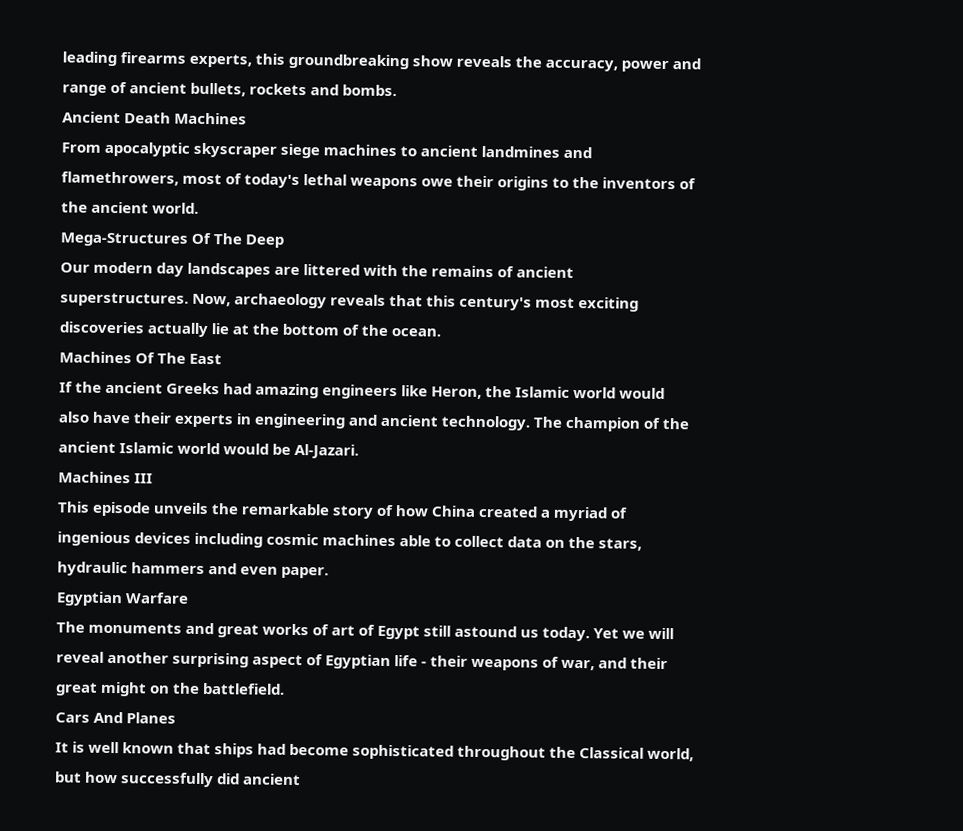leading firearms experts, this groundbreaking show reveals the accuracy, power and range of ancient bullets, rockets and bombs.
Ancient Death Machines
From apocalyptic skyscraper siege machines to ancient landmines and flamethrowers, most of today's lethal weapons owe their origins to the inventors of the ancient world.
Mega-Structures Of The Deep
Our modern day landscapes are littered with the remains of ancient superstructures. Now, archaeology reveals that this century's most exciting discoveries actually lie at the bottom of the ocean.
Machines Of The East
If the ancient Greeks had amazing engineers like Heron, the Islamic world would also have their experts in engineering and ancient technology. The champion of the ancient Islamic world would be Al-Jazari.
Machines III
This episode unveils the remarkable story of how China created a myriad of ingenious devices including cosmic machines able to collect data on the stars, hydraulic hammers and even paper.
Egyptian Warfare
The monuments and great works of art of Egypt still astound us today. Yet we will reveal another surprising aspect of Egyptian life - their weapons of war, and their great might on the battlefield.
Cars And Planes
It is well known that ships had become sophisticated throughout the Classical world, but how successfully did ancient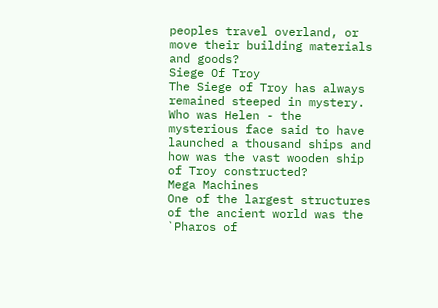peoples travel overland, or move their building materials and goods?
Siege Of Troy
The Siege of Troy has always remained steeped in mystery. Who was Helen - the mysterious face said to have launched a thousand ships and how was the vast wooden ship of Troy constructed?
Mega Machines
One of the largest structures of the ancient world was the `Pharos of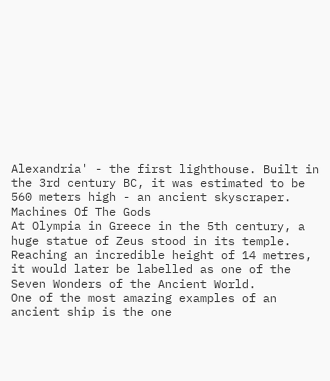Alexandria' - the first lighthouse. Built in the 3rd century BC, it was estimated to be 560 meters high - an ancient skyscraper.
Machines Of The Gods
At Olympia in Greece in the 5th century, a huge statue of Zeus stood in its temple. Reaching an incredible height of 14 metres, it would later be labelled as one of the Seven Wonders of the Ancient World.
One of the most amazing examples of an ancient ship is the one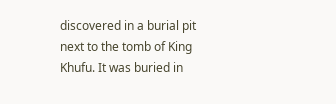discovered in a burial pit next to the tomb of King Khufu. It was buried in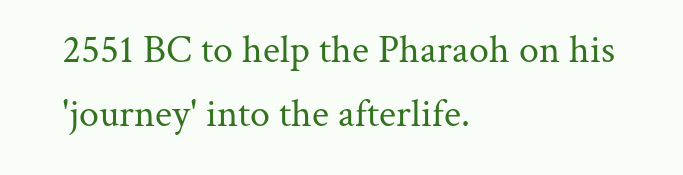2551 BC to help the Pharaoh on his 'journey' into the afterlife.